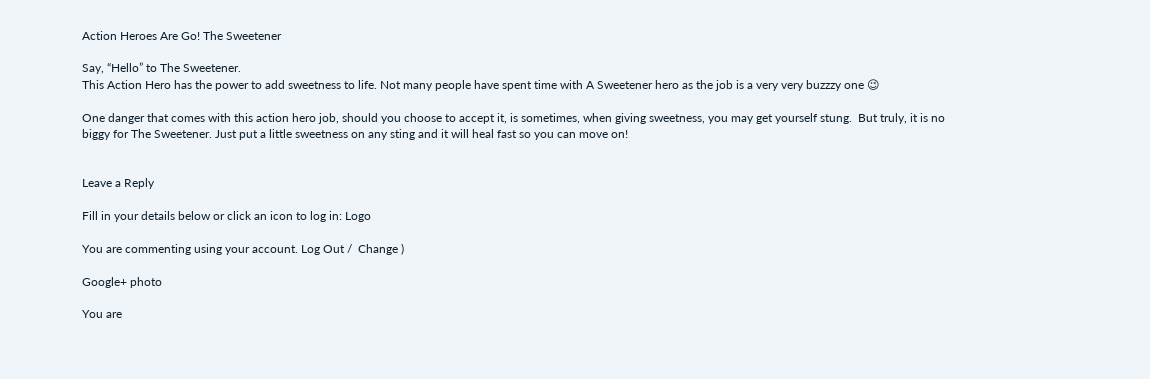Action Heroes Are Go! The Sweetener

Say, “Hello” to The Sweetener.
This Action Hero has the power to add sweetness to life. Not many people have spent time with A Sweetener hero as the job is a very very buzzzy one 😉

One danger that comes with this action hero job, should you choose to accept it, is sometimes, when giving sweetness, you may get yourself stung.  But truly, it is no biggy for The Sweetener. Just put a little sweetness on any sting and it will heal fast so you can move on!


Leave a Reply

Fill in your details below or click an icon to log in: Logo

You are commenting using your account. Log Out /  Change )

Google+ photo

You are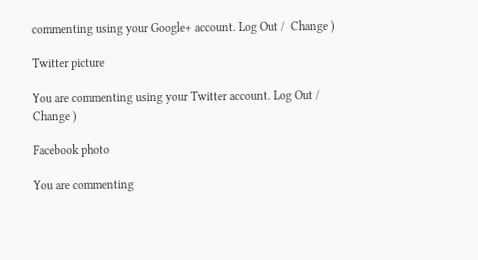commenting using your Google+ account. Log Out /  Change )

Twitter picture

You are commenting using your Twitter account. Log Out /  Change )

Facebook photo

You are commenting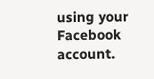using your Facebook account.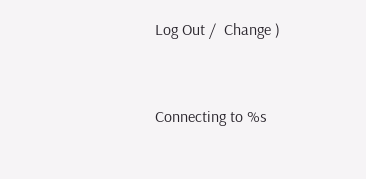Log Out /  Change )


Connecting to %s